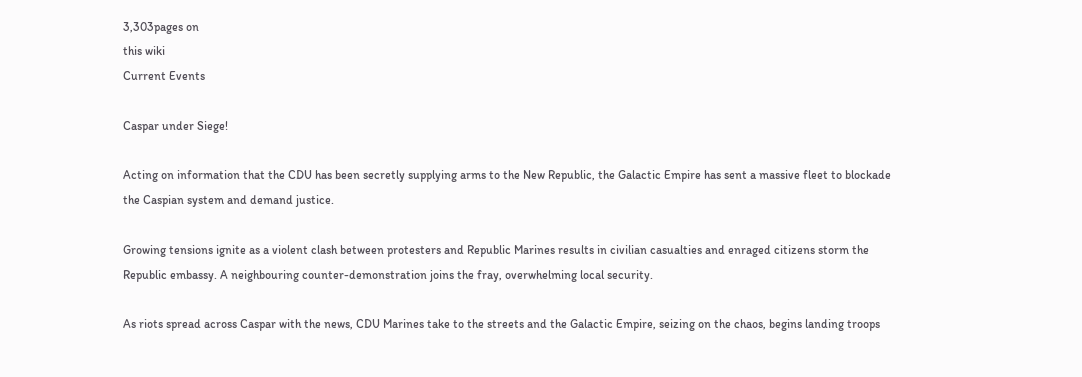3,303pages on
this wiki
Current Events

Caspar under Siege!

Acting on information that the CDU has been secretly supplying arms to the New Republic, the Galactic Empire has sent a massive fleet to blockade the Caspian system and demand justice.

Growing tensions ignite as a violent clash between protesters and Republic Marines results in civilian casualties and enraged citizens storm the Republic embassy. A neighbouring counter-demonstration joins the fray, overwhelming local security.

As riots spread across Caspar with the news, CDU Marines take to the streets and the Galactic Empire, seizing on the chaos, begins landing troops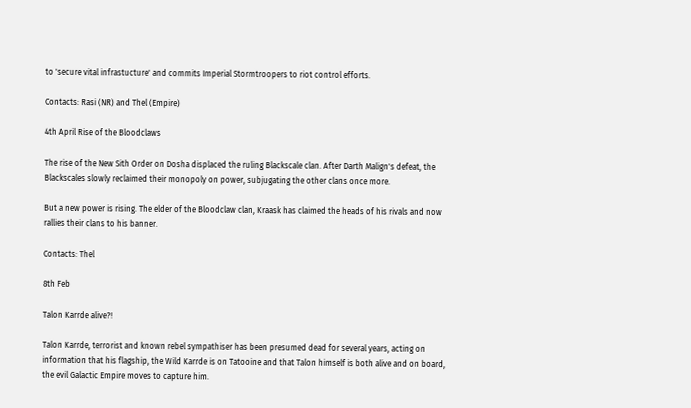to 'secure vital infrastucture' and commits Imperial Stormtroopers to riot control efforts.

Contacts: Rasi (NR) and Thel (Empire)

4th April Rise of the Bloodclaws

The rise of the New Sith Order on Dosha displaced the ruling Blackscale clan. After Darth Malign's defeat, the Blackscales slowly reclaimed their monopoly on power, subjugating the other clans once more.

But a new power is rising. The elder of the Bloodclaw clan, Kraask has claimed the heads of his rivals and now rallies their clans to his banner.

Contacts: Thel

8th Feb

Talon Karrde alive?!

Talon Karrde, terrorist and known rebel sympathiser has been presumed dead for several years, acting on information that his flagship, the Wild Karrde is on Tatooine and that Talon himself is both alive and on board, the evil Galactic Empire moves to capture him.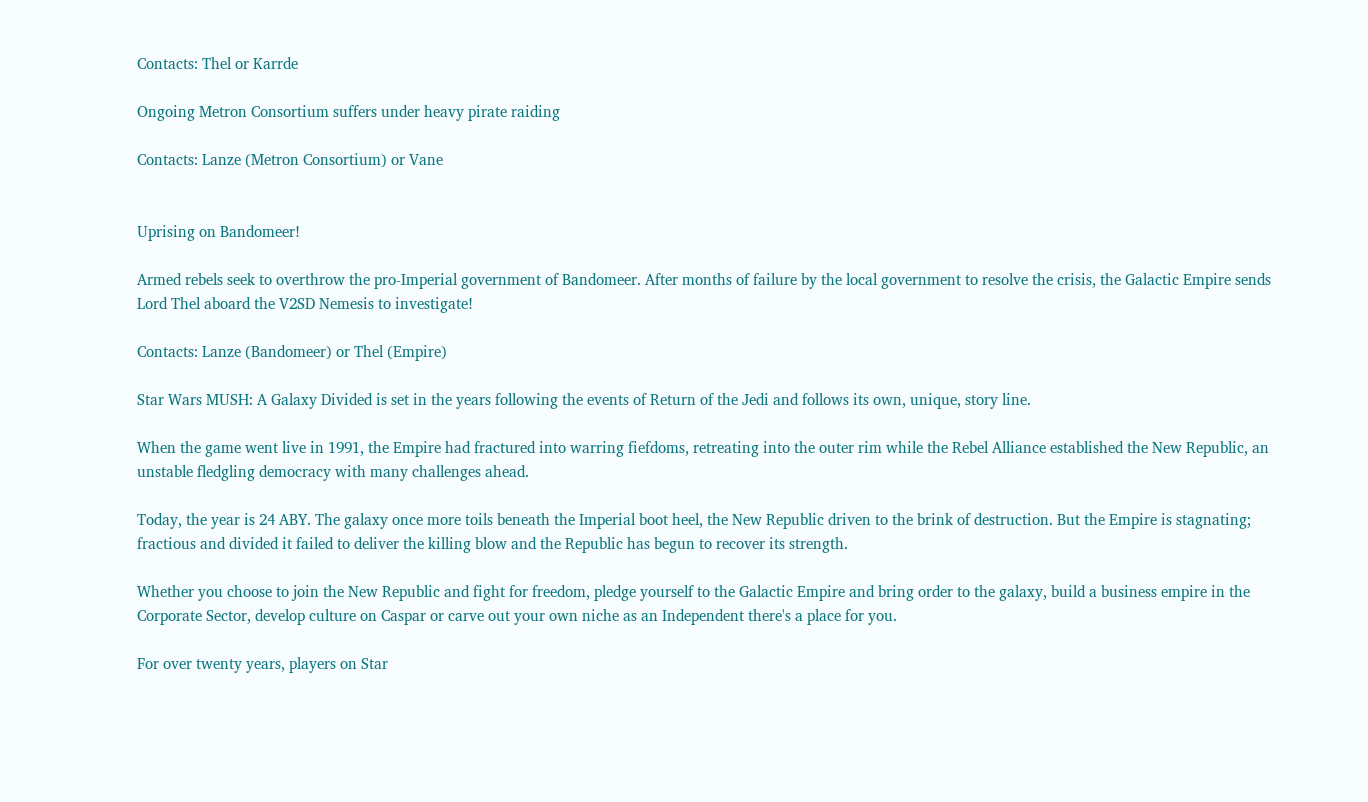Contacts: Thel or Karrde

Ongoing Metron Consortium suffers under heavy pirate raiding

Contacts: Lanze (Metron Consortium) or Vane


Uprising on Bandomeer!

Armed rebels seek to overthrow the pro-Imperial government of Bandomeer. After months of failure by the local government to resolve the crisis, the Galactic Empire sends Lord Thel aboard the V2SD Nemesis to investigate!

Contacts: Lanze (Bandomeer) or Thel (Empire)

Star Wars MUSH: A Galaxy Divided is set in the years following the events of Return of the Jedi and follows its own, unique, story line.

When the game went live in 1991, the Empire had fractured into warring fiefdoms, retreating into the outer rim while the Rebel Alliance established the New Republic, an unstable fledgling democracy with many challenges ahead.

Today, the year is 24 ABY. The galaxy once more toils beneath the Imperial boot heel, the New Republic driven to the brink of destruction. But the Empire is stagnating; fractious and divided it failed to deliver the killing blow and the Republic has begun to recover its strength.

Whether you choose to join the New Republic and fight for freedom, pledge yourself to the Galactic Empire and bring order to the galaxy, build a business empire in the Corporate Sector, develop culture on Caspar or carve out your own niche as an Independent there's a place for you.

For over twenty years, players on Star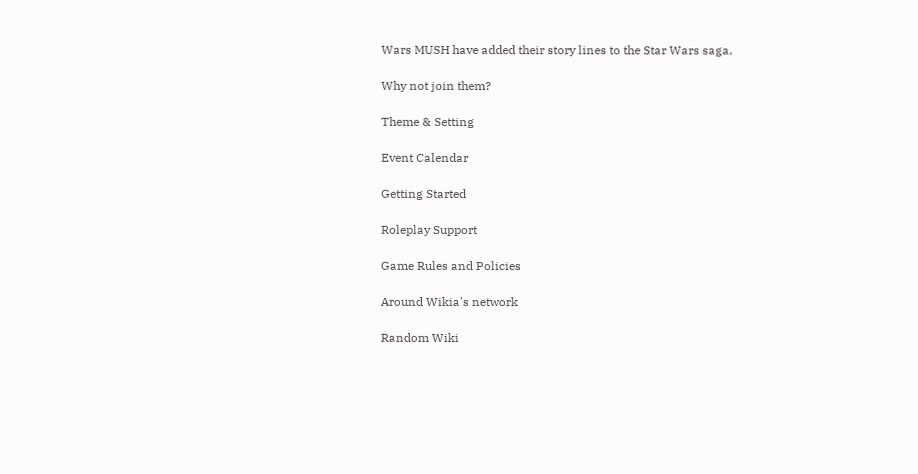Wars MUSH have added their story lines to the Star Wars saga.

Why not join them?

Theme & Setting

Event Calendar

Getting Started

Roleplay Support

Game Rules and Policies

Around Wikia's network

Random Wiki